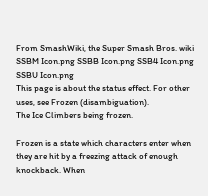From SmashWiki, the Super Smash Bros. wiki
SSBM Icon.png SSBB Icon.png SSB4 Icon.png SSBU Icon.png
This page is about the status effect. For other uses, see Frozen (disambiguation).
The Ice Climbers being frozen.

Frozen is a state which characters enter when they are hit by a freezing attack of enough knockback. When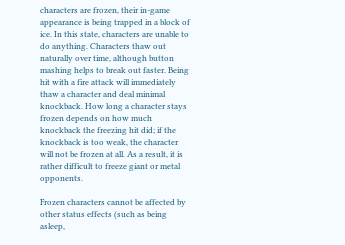characters are frozen, their in-game appearance is being trapped in a block of ice. In this state, characters are unable to do anything. Characters thaw out naturally over time, although button mashing helps to break out faster. Being hit with a fire attack will immediately thaw a character and deal minimal knockback. How long a character stays frozen depends on how much knockback the freezing hit did; if the knockback is too weak, the character will not be frozen at all. As a result, it is rather difficult to freeze giant or metal opponents.

Frozen characters cannot be affected by other status effects (such as being asleep,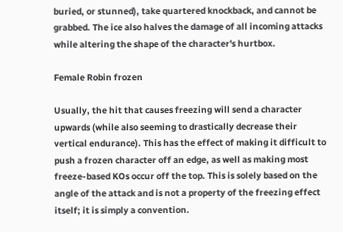buried, or stunned), take quartered knockback, and cannot be grabbed. The ice also halves the damage of all incoming attacks while altering the shape of the character's hurtbox.

Female Robin frozen

Usually, the hit that causes freezing will send a character upwards (while also seeming to drastically decrease their vertical endurance). This has the effect of making it difficult to push a frozen character off an edge, as well as making most freeze-based KOs occur off the top. This is solely based on the angle of the attack and is not a property of the freezing effect itself; it is simply a convention.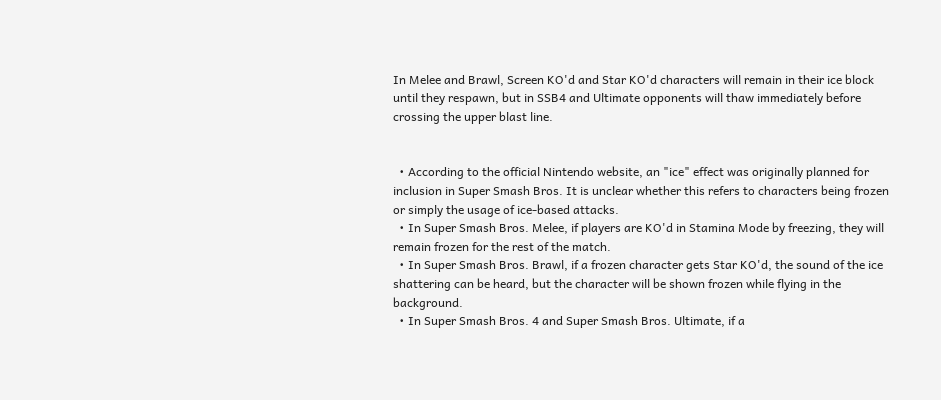In Melee and Brawl, Screen KO'd and Star KO'd characters will remain in their ice block until they respawn, but in SSB4 and Ultimate opponents will thaw immediately before crossing the upper blast line.


  • According to the official Nintendo website, an "ice" effect was originally planned for inclusion in Super Smash Bros. It is unclear whether this refers to characters being frozen or simply the usage of ice-based attacks.
  • In Super Smash Bros. Melee, if players are KO'd in Stamina Mode by freezing, they will remain frozen for the rest of the match.
  • In Super Smash Bros. Brawl, if a frozen character gets Star KO'd, the sound of the ice shattering can be heard, but the character will be shown frozen while flying in the background.
  • In Super Smash Bros. 4 and Super Smash Bros. Ultimate, if a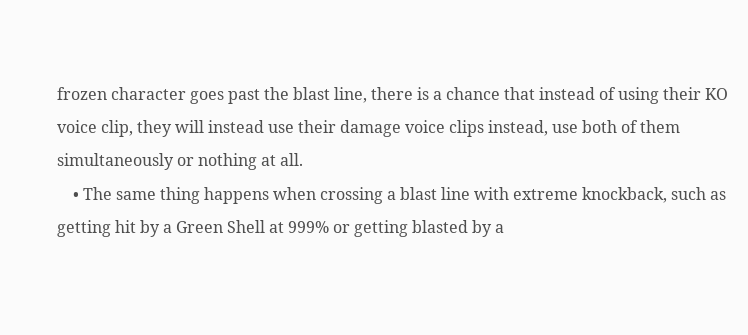frozen character goes past the blast line, there is a chance that instead of using their KO voice clip, they will instead use their damage voice clips instead, use both of them simultaneously or nothing at all.
    • The same thing happens when crossing a blast line with extreme knockback, such as getting hit by a Green Shell at 999% or getting blasted by a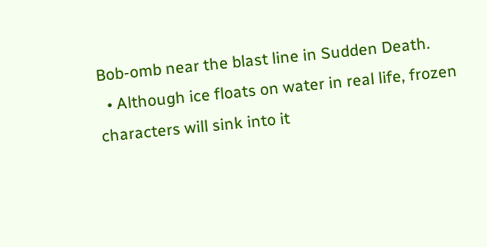Bob-omb near the blast line in Sudden Death.
  • Although ice floats on water in real life, frozen characters will sink into it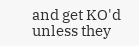and get KO'd unless they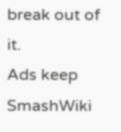break out of it.
Ads keep SmashWiki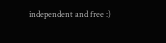independent and free :)